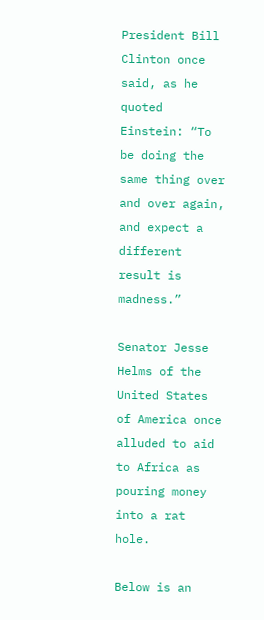President Bill Clinton once said, as he quoted Einstein: “To be doing the same thing over and over again, and expect a different result is madness.”

Senator Jesse Helms of the United States of America once alluded to aid to Africa as pouring money into a rat hole.

Below is an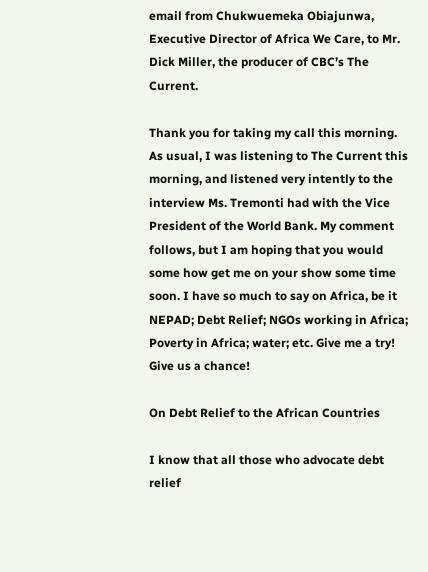email from Chukwuemeka Obiajunwa, Executive Director of Africa We Care, to Mr. Dick Miller, the producer of CBC’s The Current.

Thank you for taking my call this morning. As usual, I was listening to The Current this morning, and listened very intently to the interview Ms. Tremonti had with the Vice President of the World Bank. My comment follows, but I am hoping that you would some how get me on your show some time soon. I have so much to say on Africa, be it NEPAD; Debt Relief; NGOs working in Africa; Poverty in Africa; water; etc. Give me a try! Give us a chance!

On Debt Relief to the African Countries

I know that all those who advocate debt relief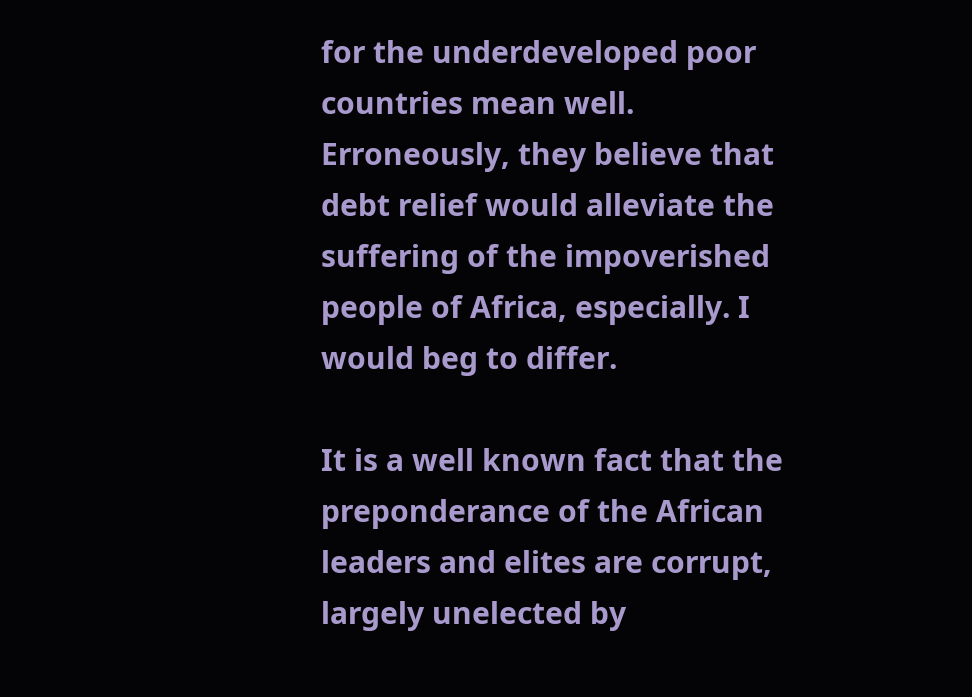for the underdeveloped poor countries mean well. Erroneously, they believe that debt relief would alleviate the suffering of the impoverished people of Africa, especially. I would beg to differ.

It is a well known fact that the preponderance of the African leaders and elites are corrupt, largely unelected by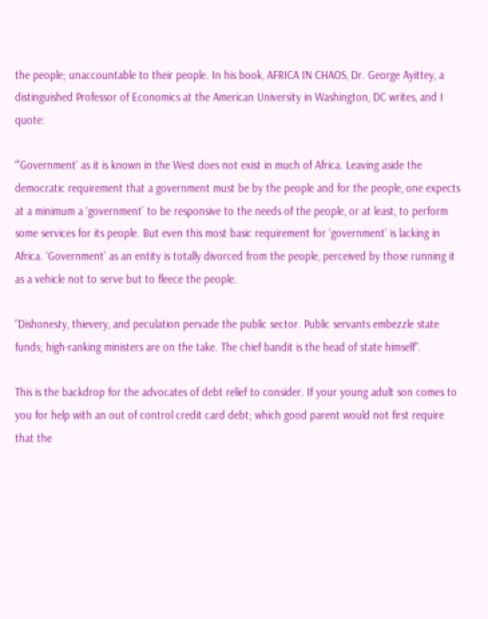the people; unaccountable to their people. In his book, AFRICA IN CHAOS, Dr. George Ayittey, a distinguished Professor of Economics at the American University in Washington, DC writes, and I quote:

“’Government’ as it is known in the West does not exist in much of Africa. Leaving aside the democratic requirement that a government must be by the people and for the people, one expects at a minimum a ‘government’ to be responsive to the needs of the people, or at least, to perform some services for its people. But even this most basic requirement for ‘government’ is lacking in Africa. ‘Government’ as an entity is totally divorced from the people, perceived by those running it as a vehicle not to serve but to fleece the people.

“Dishonesty, thievery, and peculation pervade the public sector. Public servants embezzle state funds; high-ranking ministers are on the take. The chief bandit is the head of state himself”.

This is the backdrop for the advocates of debt relief to consider. If your young adult son comes to you for help with an out of control credit card debt; which good parent would not first require that the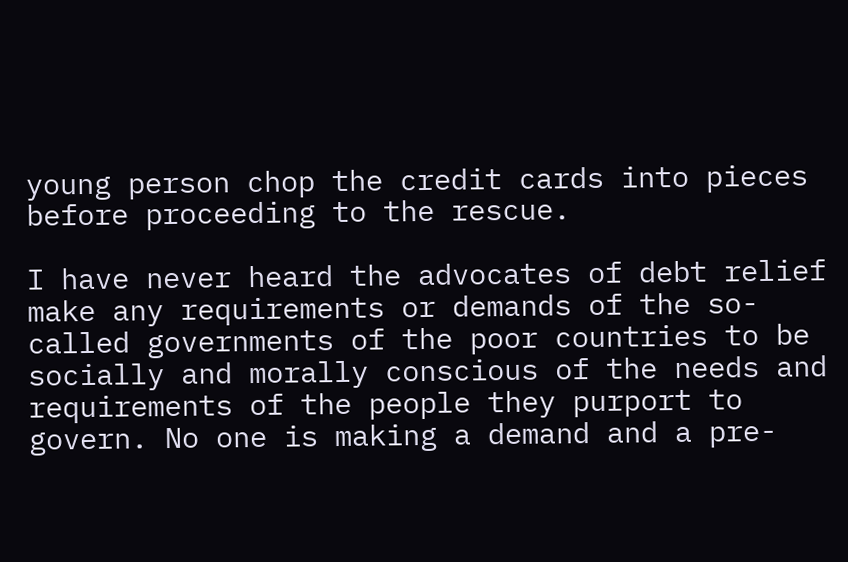young person chop the credit cards into pieces before proceeding to the rescue.

I have never heard the advocates of debt relief make any requirements or demands of the so-called governments of the poor countries to be socially and morally conscious of the needs and requirements of the people they purport to govern. No one is making a demand and a pre-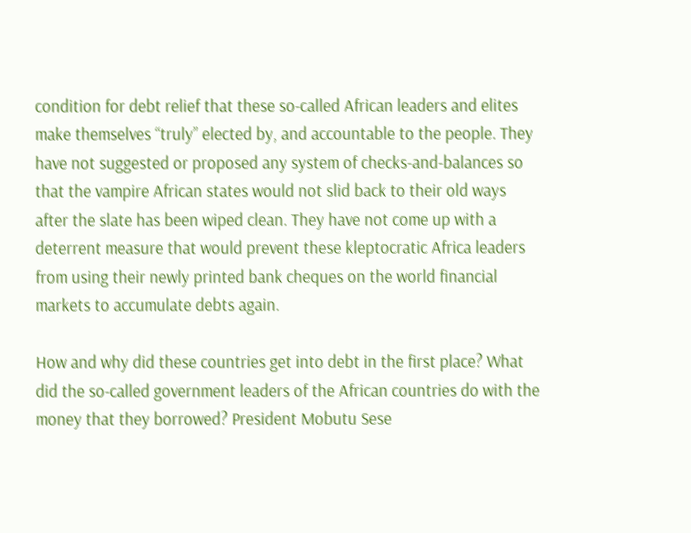condition for debt relief that these so-called African leaders and elites make themselves “truly” elected by, and accountable to the people. They have not suggested or proposed any system of checks-and-balances so that the vampire African states would not slid back to their old ways after the slate has been wiped clean. They have not come up with a deterrent measure that would prevent these kleptocratic Africa leaders from using their newly printed bank cheques on the world financial markets to accumulate debts again.

How and why did these countries get into debt in the first place? What did the so-called government leaders of the African countries do with the money that they borrowed? President Mobutu Sese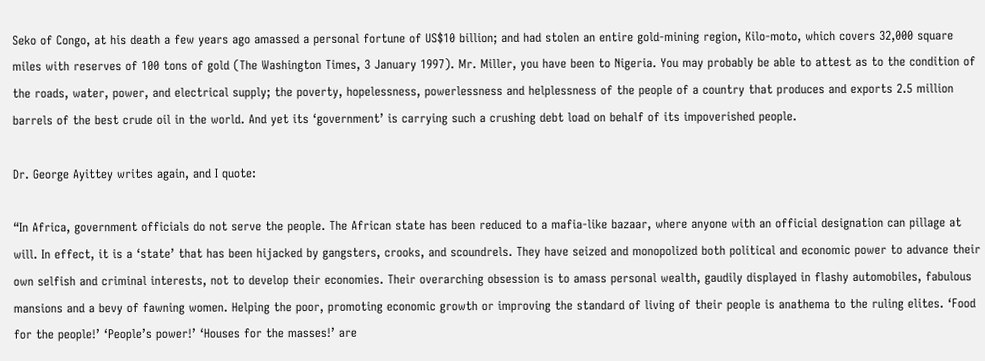Seko of Congo, at his death a few years ago amassed a personal fortune of US$10 billion; and had stolen an entire gold-mining region, Kilo-moto, which covers 32,000 square miles with reserves of 100 tons of gold (The Washington Times, 3 January 1997). Mr. Miller, you have been to Nigeria. You may probably be able to attest as to the condition of the roads, water, power, and electrical supply; the poverty, hopelessness, powerlessness and helplessness of the people of a country that produces and exports 2.5 million barrels of the best crude oil in the world. And yet its ‘government’ is carrying such a crushing debt load on behalf of its impoverished people.

Dr. George Ayittey writes again, and I quote:

“In Africa, government officials do not serve the people. The African state has been reduced to a mafia-like bazaar, where anyone with an official designation can pillage at will. In effect, it is a ‘state’ that has been hijacked by gangsters, crooks, and scoundrels. They have seized and monopolized both political and economic power to advance their own selfish and criminal interests, not to develop their economies. Their overarching obsession is to amass personal wealth, gaudily displayed in flashy automobiles, fabulous mansions and a bevy of fawning women. Helping the poor, promoting economic growth or improving the standard of living of their people is anathema to the ruling elites. ‘Food for the people!’ ‘People’s power!’ ‘Houses for the masses!’ are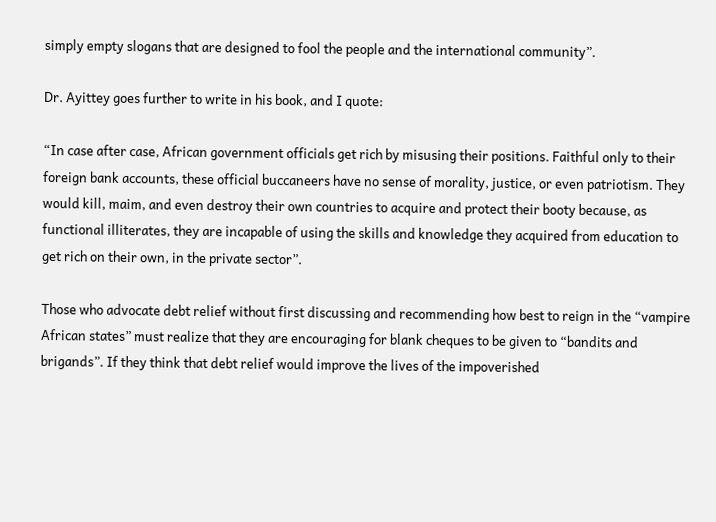simply empty slogans that are designed to fool the people and the international community”.

Dr. Ayittey goes further to write in his book, and I quote:

“In case after case, African government officials get rich by misusing their positions. Faithful only to their foreign bank accounts, these official buccaneers have no sense of morality, justice, or even patriotism. They would kill, maim, and even destroy their own countries to acquire and protect their booty because, as functional illiterates, they are incapable of using the skills and knowledge they acquired from education to get rich on their own, in the private sector”.

Those who advocate debt relief without first discussing and recommending how best to reign in the “vampire African states” must realize that they are encouraging for blank cheques to be given to “bandits and brigands”. If they think that debt relief would improve the lives of the impoverished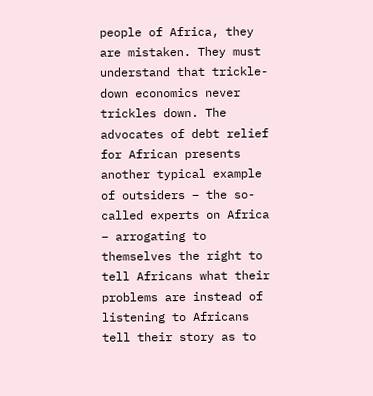people of Africa, they are mistaken. They must understand that trickle-down economics never trickles down. The advocates of debt relief for African presents another typical example of outsiders – the so-called experts on Africa – arrogating to themselves the right to tell Africans what their problems are instead of listening to Africans tell their story as to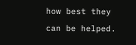how best they can be helped.